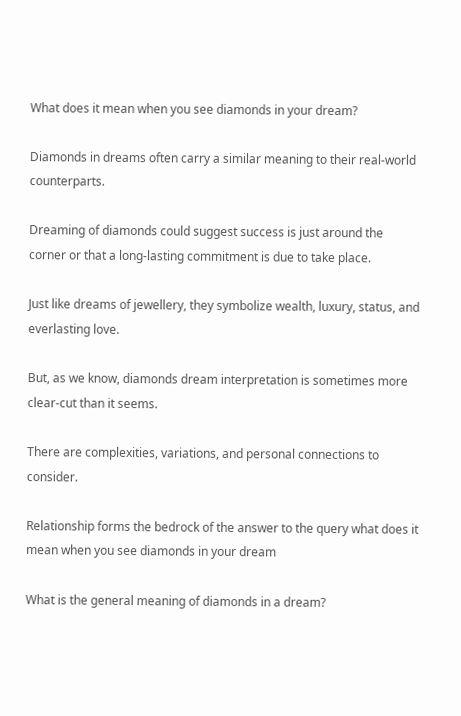What does it mean when you see diamonds in your dream?

Diamonds in dreams often carry a similar meaning to their real-world counterparts.

Dreaming of diamonds could suggest success is just around the corner or that a long-lasting commitment is due to take place.

Just like dreams of jewellery, they symbolize wealth, luxury, status, and everlasting love.

But, as we know, diamonds dream interpretation is sometimes more clear-cut than it seems.

There are complexities, variations, and personal connections to consider.

Relationship forms the bedrock of the answer to the query what does it mean when you see diamonds in your dream

What is the general meaning of diamonds in a dream?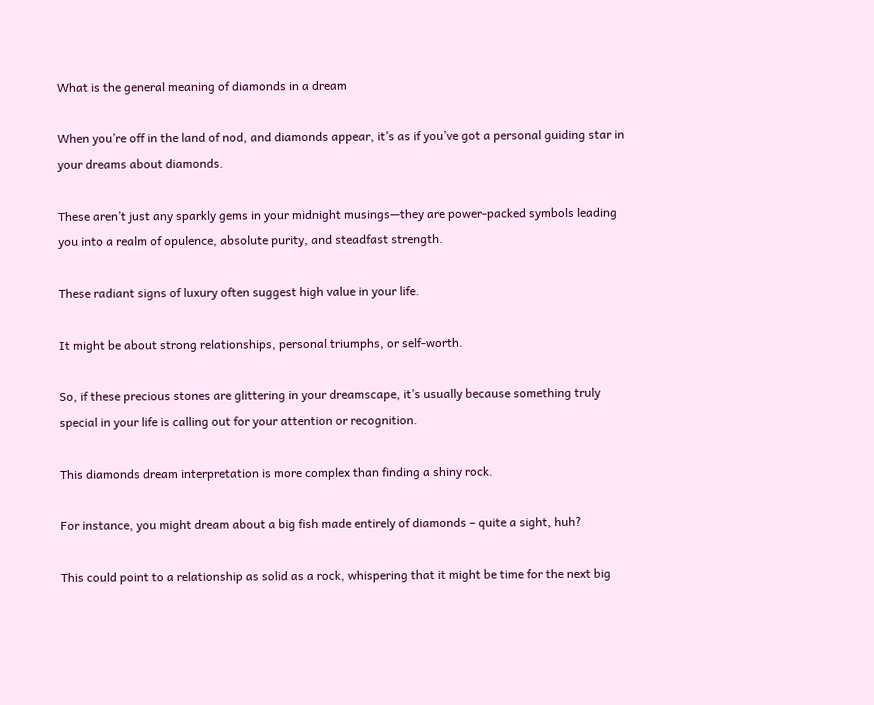What is the general meaning of diamonds in a dream

When you’re off in the land of nod, and diamonds appear, it’s as if you’ve got a personal guiding star in your dreams about diamonds.

These aren’t just any sparkly gems in your midnight musings—they are power-packed symbols leading you into a realm of opulence, absolute purity, and steadfast strength.

These radiant signs of luxury often suggest high value in your life.

It might be about strong relationships, personal triumphs, or self-worth.

So, if these precious stones are glittering in your dreamscape, it’s usually because something truly special in your life is calling out for your attention or recognition.

This diamonds dream interpretation is more complex than finding a shiny rock.

For instance, you might dream about a big fish made entirely of diamonds – quite a sight, huh?

This could point to a relationship as solid as a rock, whispering that it might be time for the next big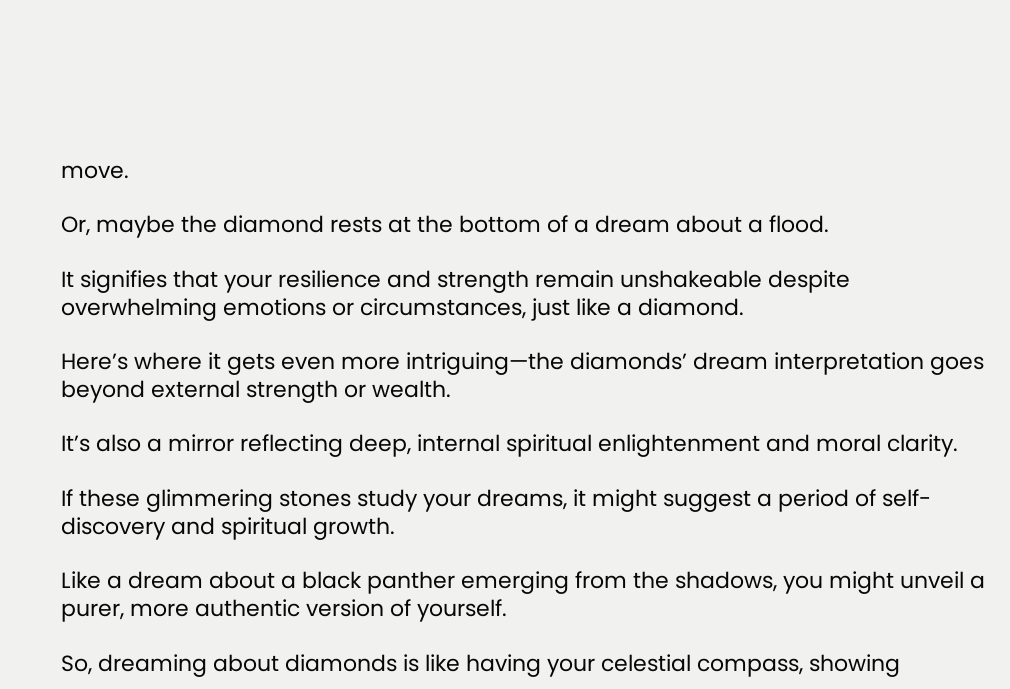move.

Or, maybe the diamond rests at the bottom of a dream about a flood.

It signifies that your resilience and strength remain unshakeable despite overwhelming emotions or circumstances, just like a diamond.

Here’s where it gets even more intriguing—the diamonds’ dream interpretation goes beyond external strength or wealth.

It’s also a mirror reflecting deep, internal spiritual enlightenment and moral clarity.

If these glimmering stones study your dreams, it might suggest a period of self-discovery and spiritual growth.

Like a dream about a black panther emerging from the shadows, you might unveil a purer, more authentic version of yourself.

So, dreaming about diamonds is like having your celestial compass, showing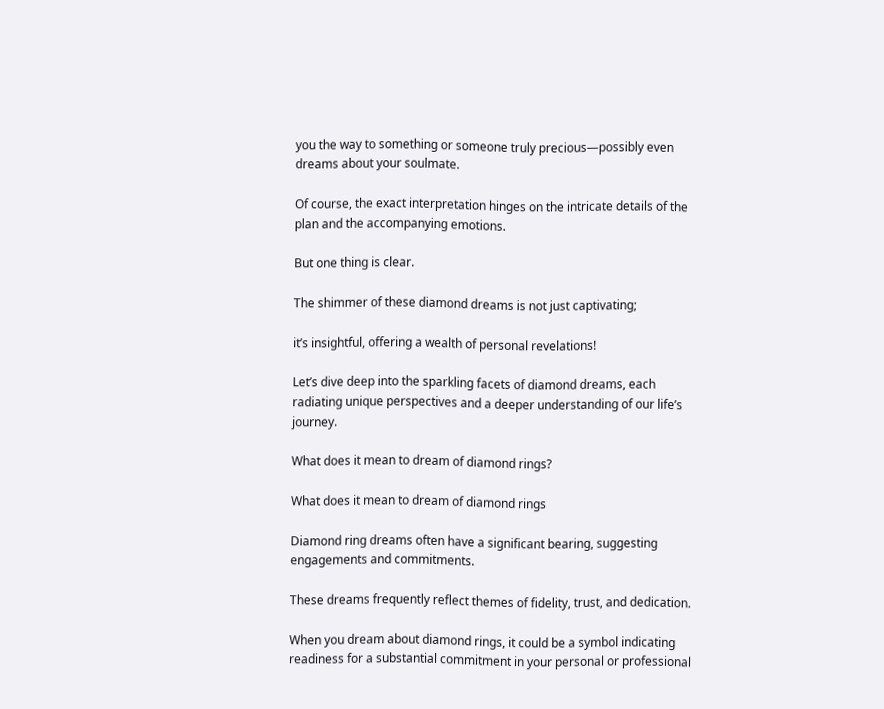you the way to something or someone truly precious—possibly even dreams about your soulmate.

Of course, the exact interpretation hinges on the intricate details of the plan and the accompanying emotions.

But one thing is clear.

The shimmer of these diamond dreams is not just captivating;

it’s insightful, offering a wealth of personal revelations!

Let’s dive deep into the sparkling facets of diamond dreams, each radiating unique perspectives and a deeper understanding of our life’s journey.

What does it mean to dream of diamond rings?

What does it mean to dream of diamond rings

Diamond ring dreams often have a significant bearing, suggesting engagements and commitments.

These dreams frequently reflect themes of fidelity, trust, and dedication.

When you dream about diamond rings, it could be a symbol indicating readiness for a substantial commitment in your personal or professional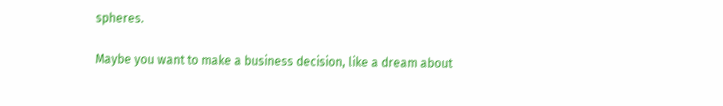spheres.

Maybe you want to make a business decision, like a dream about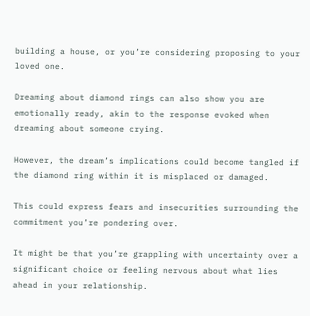building a house, or you’re considering proposing to your loved one.

Dreaming about diamond rings can also show you are emotionally ready, akin to the response evoked when dreaming about someone crying.

However, the dream’s implications could become tangled if the diamond ring within it is misplaced or damaged.

This could express fears and insecurities surrounding the commitment you’re pondering over.

It might be that you’re grappling with uncertainty over a significant choice or feeling nervous about what lies ahead in your relationship.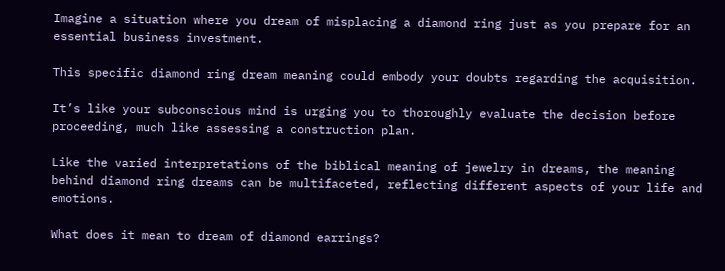Imagine a situation where you dream of misplacing a diamond ring just as you prepare for an essential business investment.

This specific diamond ring dream meaning could embody your doubts regarding the acquisition.

It’s like your subconscious mind is urging you to thoroughly evaluate the decision before proceeding, much like assessing a construction plan.

Like the varied interpretations of the biblical meaning of jewelry in dreams, the meaning behind diamond ring dreams can be multifaceted, reflecting different aspects of your life and emotions.

What does it mean to dream of diamond earrings?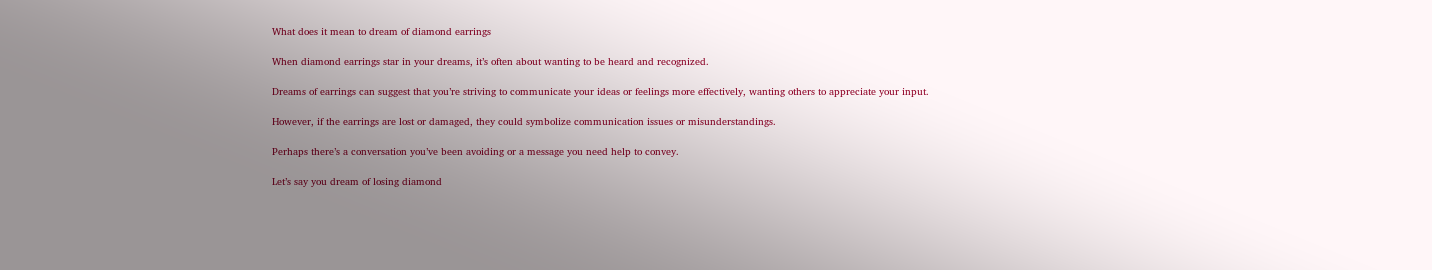What does it mean to dream of diamond earrings

When diamond earrings star in your dreams, it’s often about wanting to be heard and recognized.

Dreams of earrings can suggest that you’re striving to communicate your ideas or feelings more effectively, wanting others to appreciate your input.

However, if the earrings are lost or damaged, they could symbolize communication issues or misunderstandings.

Perhaps there’s a conversation you’ve been avoiding or a message you need help to convey.

Let’s say you dream of losing diamond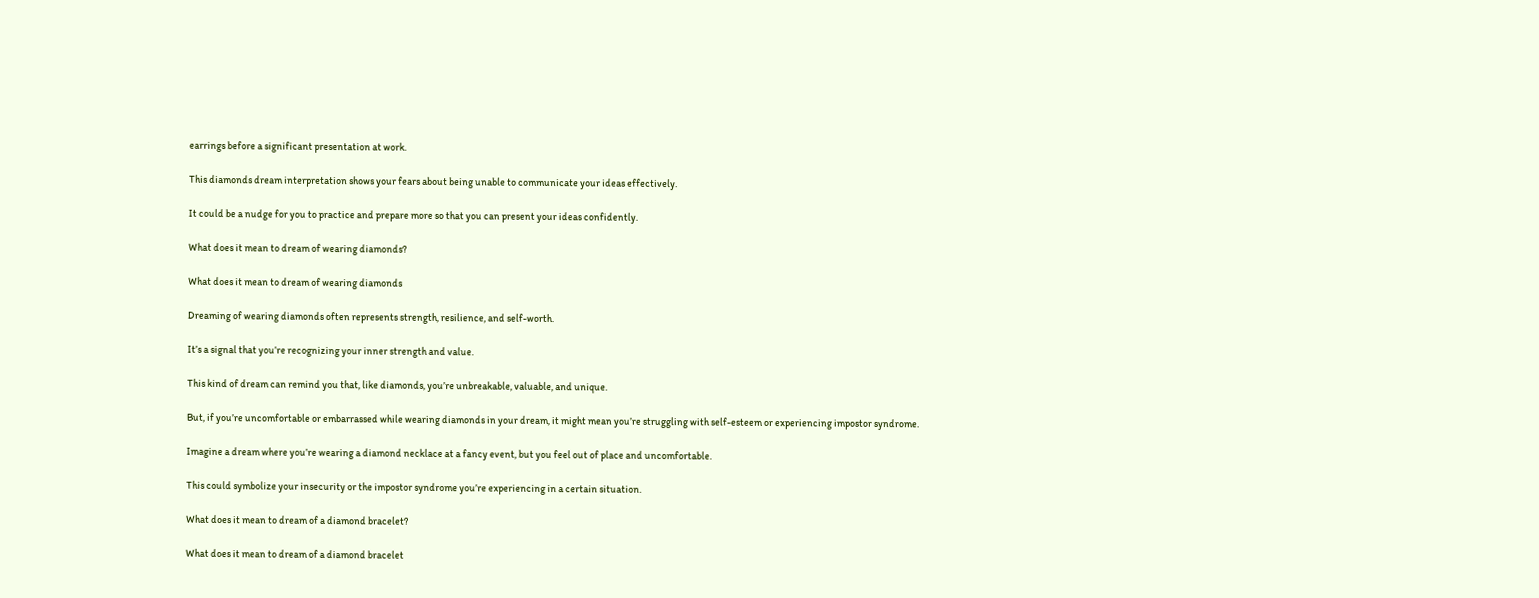earrings before a significant presentation at work.

This diamonds dream interpretation shows your fears about being unable to communicate your ideas effectively.

It could be a nudge for you to practice and prepare more so that you can present your ideas confidently.

What does it mean to dream of wearing diamonds?

What does it mean to dream of wearing diamonds

Dreaming of wearing diamonds often represents strength, resilience, and self-worth.

It’s a signal that you’re recognizing your inner strength and value.

This kind of dream can remind you that, like diamonds, you’re unbreakable, valuable, and unique.

But, if you’re uncomfortable or embarrassed while wearing diamonds in your dream, it might mean you’re struggling with self-esteem or experiencing impostor syndrome.

Imagine a dream where you’re wearing a diamond necklace at a fancy event, but you feel out of place and uncomfortable.

This could symbolize your insecurity or the impostor syndrome you’re experiencing in a certain situation.

What does it mean to dream of a diamond bracelet?

What does it mean to dream of a diamond bracelet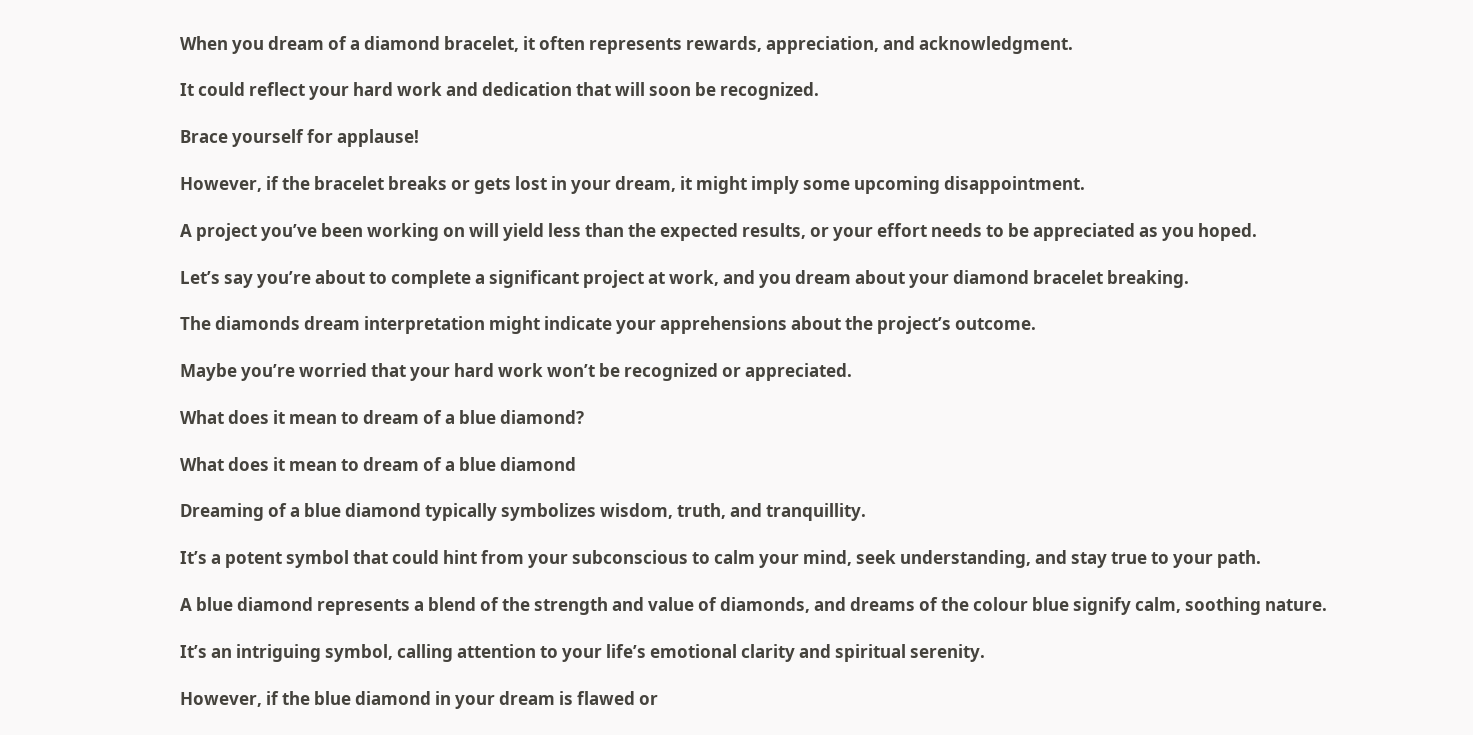When you dream of a diamond bracelet, it often represents rewards, appreciation, and acknowledgment.

It could reflect your hard work and dedication that will soon be recognized.

Brace yourself for applause!

However, if the bracelet breaks or gets lost in your dream, it might imply some upcoming disappointment.

A project you’ve been working on will yield less than the expected results, or your effort needs to be appreciated as you hoped.

Let’s say you’re about to complete a significant project at work, and you dream about your diamond bracelet breaking.

The diamonds dream interpretation might indicate your apprehensions about the project’s outcome.

Maybe you’re worried that your hard work won’t be recognized or appreciated.

What does it mean to dream of a blue diamond?

What does it mean to dream of a blue diamond

Dreaming of a blue diamond typically symbolizes wisdom, truth, and tranquillity.

It’s a potent symbol that could hint from your subconscious to calm your mind, seek understanding, and stay true to your path.

A blue diamond represents a blend of the strength and value of diamonds, and dreams of the colour blue signify calm, soothing nature.

It’s an intriguing symbol, calling attention to your life’s emotional clarity and spiritual serenity.

However, if the blue diamond in your dream is flawed or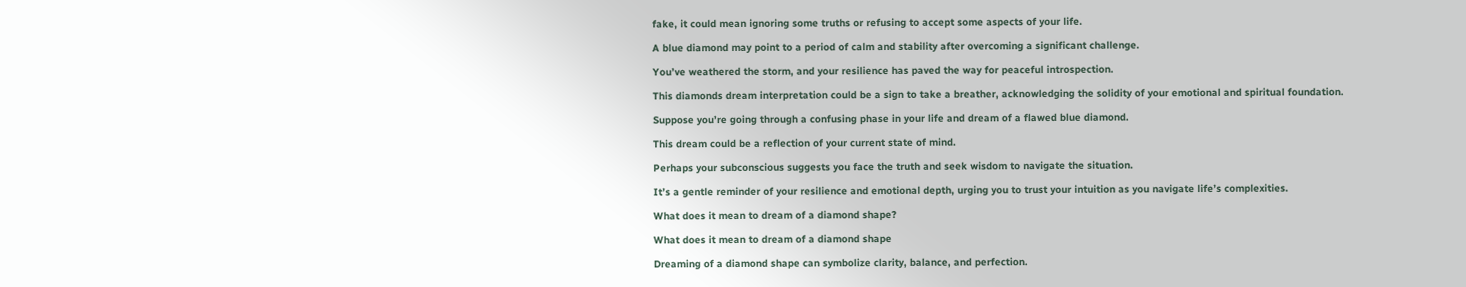fake, it could mean ignoring some truths or refusing to accept some aspects of your life.

A blue diamond may point to a period of calm and stability after overcoming a significant challenge.

You’ve weathered the storm, and your resilience has paved the way for peaceful introspection.

This diamonds dream interpretation could be a sign to take a breather, acknowledging the solidity of your emotional and spiritual foundation.

Suppose you’re going through a confusing phase in your life and dream of a flawed blue diamond.

This dream could be a reflection of your current state of mind.

Perhaps your subconscious suggests you face the truth and seek wisdom to navigate the situation.

It’s a gentle reminder of your resilience and emotional depth, urging you to trust your intuition as you navigate life’s complexities.

What does it mean to dream of a diamond shape?

What does it mean to dream of a diamond shape

Dreaming of a diamond shape can symbolize clarity, balance, and perfection.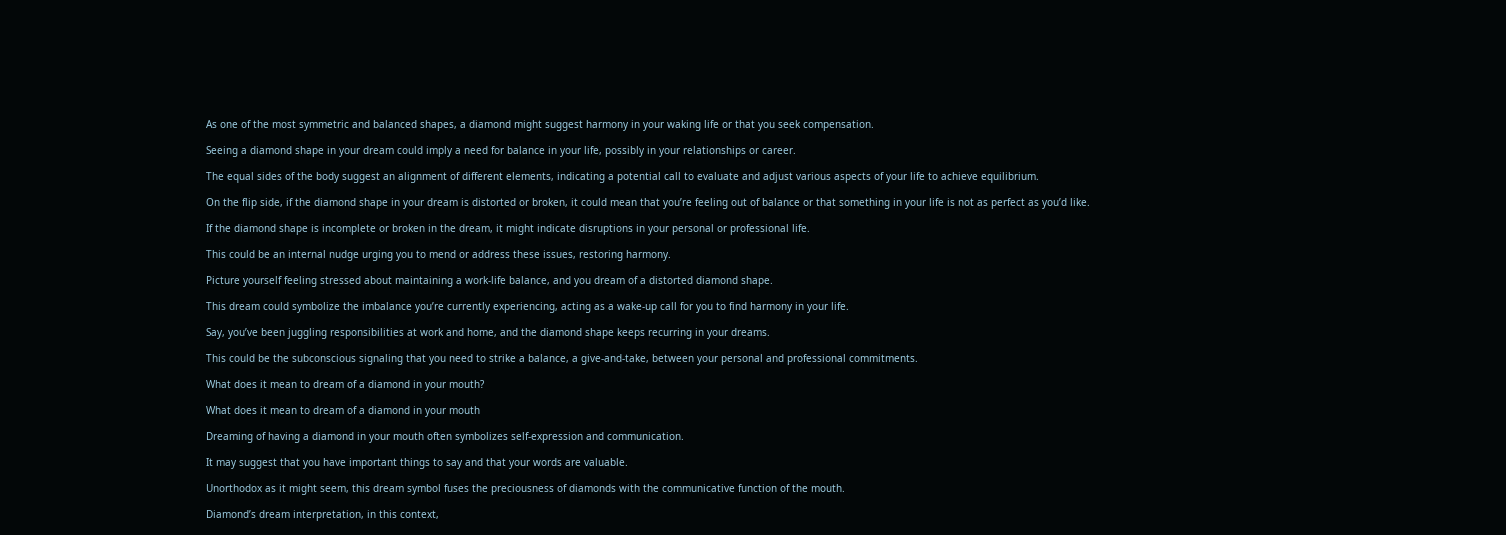As one of the most symmetric and balanced shapes, a diamond might suggest harmony in your waking life or that you seek compensation.

Seeing a diamond shape in your dream could imply a need for balance in your life, possibly in your relationships or career.

The equal sides of the body suggest an alignment of different elements, indicating a potential call to evaluate and adjust various aspects of your life to achieve equilibrium.

On the flip side, if the diamond shape in your dream is distorted or broken, it could mean that you’re feeling out of balance or that something in your life is not as perfect as you’d like.

If the diamond shape is incomplete or broken in the dream, it might indicate disruptions in your personal or professional life.

This could be an internal nudge urging you to mend or address these issues, restoring harmony.

Picture yourself feeling stressed about maintaining a work-life balance, and you dream of a distorted diamond shape.

This dream could symbolize the imbalance you’re currently experiencing, acting as a wake-up call for you to find harmony in your life.

Say, you’ve been juggling responsibilities at work and home, and the diamond shape keeps recurring in your dreams.

This could be the subconscious signaling that you need to strike a balance, a give-and-take, between your personal and professional commitments.

What does it mean to dream of a diamond in your mouth?

What does it mean to dream of a diamond in your mouth

Dreaming of having a diamond in your mouth often symbolizes self-expression and communication.

It may suggest that you have important things to say and that your words are valuable.

Unorthodox as it might seem, this dream symbol fuses the preciousness of diamonds with the communicative function of the mouth.

Diamond’s dream interpretation, in this context,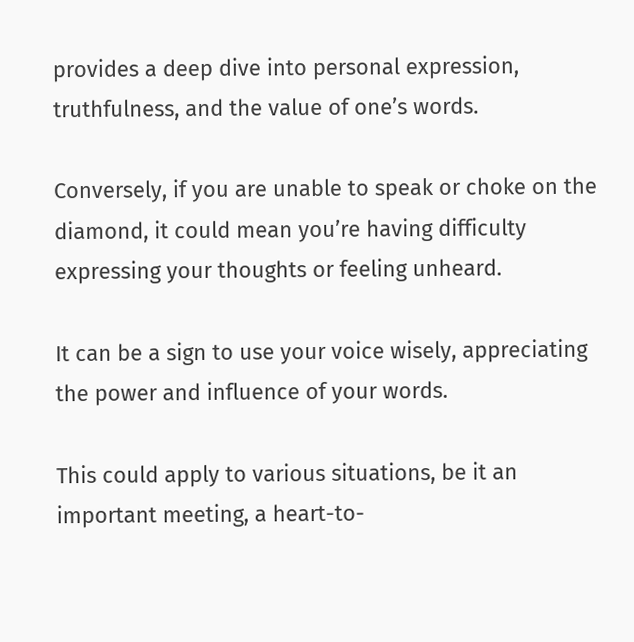provides a deep dive into personal expression, truthfulness, and the value of one’s words.

Conversely, if you are unable to speak or choke on the diamond, it could mean you’re having difficulty expressing your thoughts or feeling unheard.

It can be a sign to use your voice wisely, appreciating the power and influence of your words.

This could apply to various situations, be it an important meeting, a heart-to-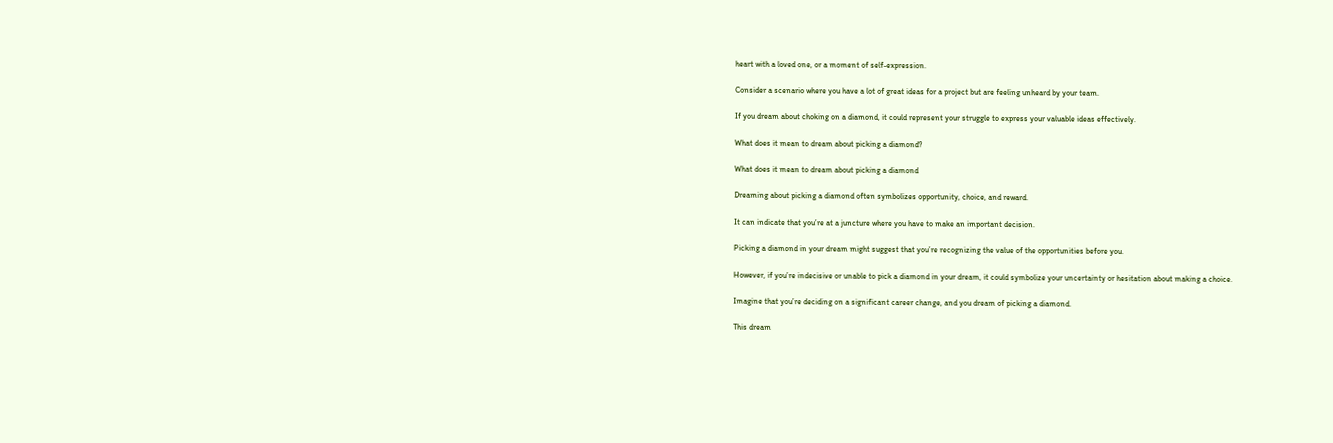heart with a loved one, or a moment of self-expression.

Consider a scenario where you have a lot of great ideas for a project but are feeling unheard by your team.

If you dream about choking on a diamond, it could represent your struggle to express your valuable ideas effectively.

What does it mean to dream about picking a diamond?

What does it mean to dream about picking a diamond

Dreaming about picking a diamond often symbolizes opportunity, choice, and reward.

It can indicate that you’re at a juncture where you have to make an important decision.

Picking a diamond in your dream might suggest that you’re recognizing the value of the opportunities before you.

However, if you’re indecisive or unable to pick a diamond in your dream, it could symbolize your uncertainty or hesitation about making a choice.

Imagine that you’re deciding on a significant career change, and you dream of picking a diamond.

This dream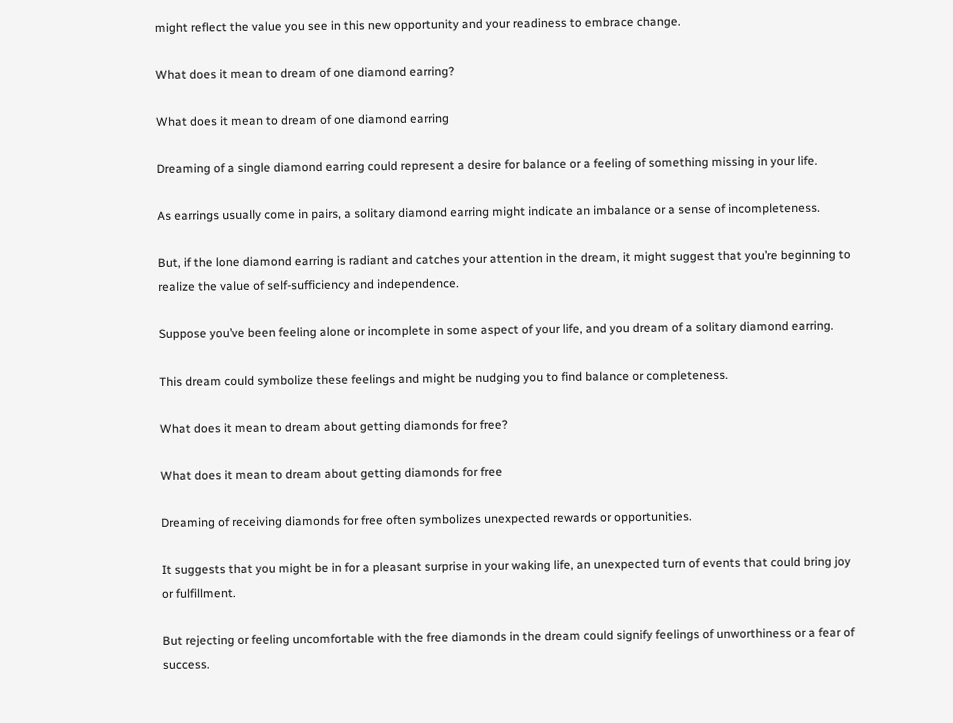might reflect the value you see in this new opportunity and your readiness to embrace change.

What does it mean to dream of one diamond earring?

What does it mean to dream of one diamond earring

Dreaming of a single diamond earring could represent a desire for balance or a feeling of something missing in your life.

As earrings usually come in pairs, a solitary diamond earring might indicate an imbalance or a sense of incompleteness.

But, if the lone diamond earring is radiant and catches your attention in the dream, it might suggest that you’re beginning to realize the value of self-sufficiency and independence.

Suppose you’ve been feeling alone or incomplete in some aspect of your life, and you dream of a solitary diamond earring.

This dream could symbolize these feelings and might be nudging you to find balance or completeness.

What does it mean to dream about getting diamonds for free?

What does it mean to dream about getting diamonds for free

Dreaming of receiving diamonds for free often symbolizes unexpected rewards or opportunities.

It suggests that you might be in for a pleasant surprise in your waking life, an unexpected turn of events that could bring joy or fulfillment.

But rejecting or feeling uncomfortable with the free diamonds in the dream could signify feelings of unworthiness or a fear of success.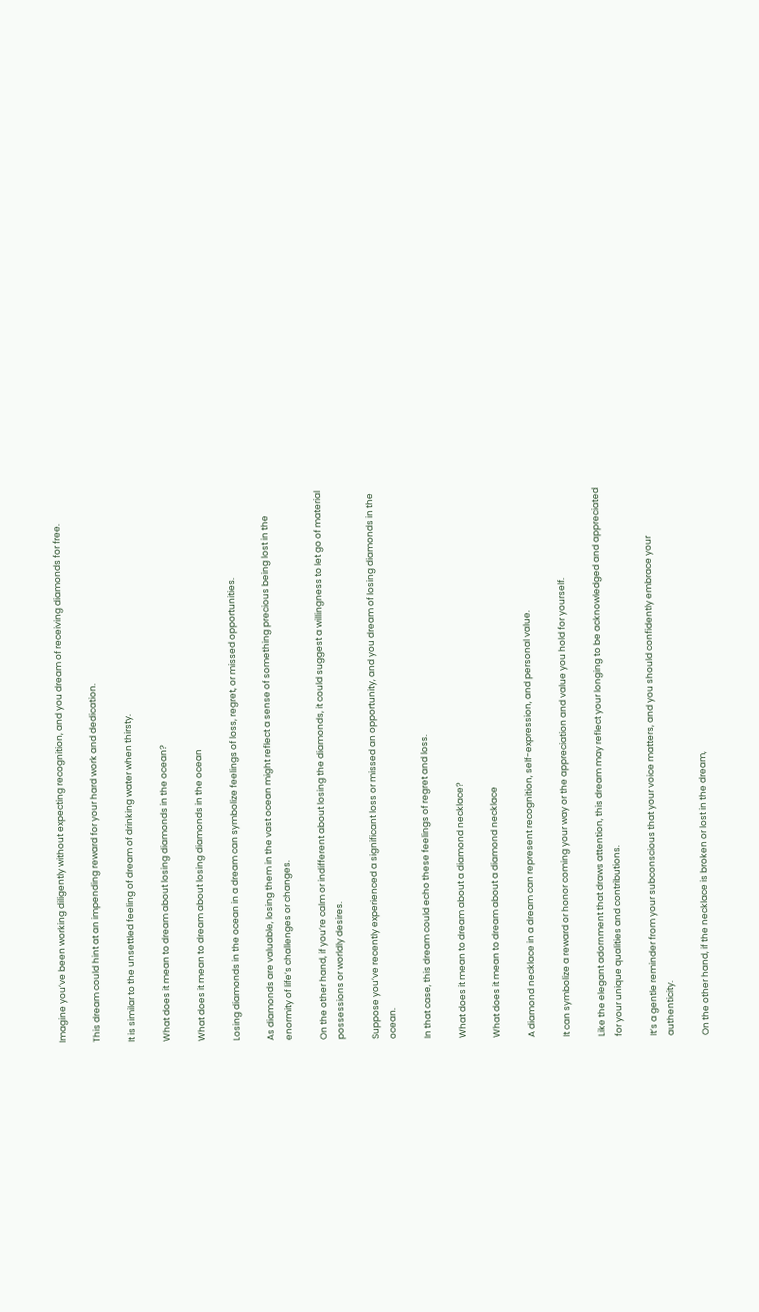Imagine you’ve been working diligently without expecting recognition, and you dream of receiving diamonds for free.

This dream could hint at an impending reward for your hard work and dedication.

It is similar to the unsettled feeling of dream of drinking water when thirsty.

What does it mean to dream about losing diamonds in the ocean?

What does it mean to dream about losing diamonds in the ocean

Losing diamonds in the ocean in a dream can symbolize feelings of loss, regret, or missed opportunities.

As diamonds are valuable, losing them in the vast ocean might reflect a sense of something precious being lost in the enormity of life’s challenges or changes.

On the other hand, if you’re calm or indifferent about losing the diamonds, it could suggest a willingness to let go of material possessions or worldly desires.

Suppose you’ve recently experienced a significant loss or missed an opportunity, and you dream of losing diamonds in the ocean.

In that case, this dream could echo these feelings of regret and loss.

What does it mean to dream about a diamond necklace?

What does it mean to dream about a diamond necklace

A diamond necklace in a dream can represent recognition, self-expression, and personal value.

It can symbolize a reward or honor coming your way or the appreciation and value you hold for yourself.

Like the elegant adornment that draws attention, this dream may reflect your longing to be acknowledged and appreciated for your unique qualities and contributions.

It’s a gentle reminder from your subconscious that your voice matters, and you should confidently embrace your authenticity.

On the other hand, if the necklace is broken or lost in the dream,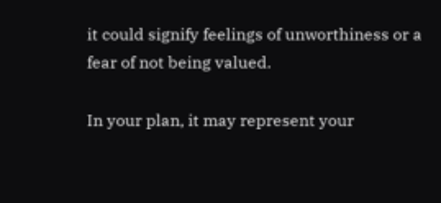it could signify feelings of unworthiness or a fear of not being valued.

In your plan, it may represent your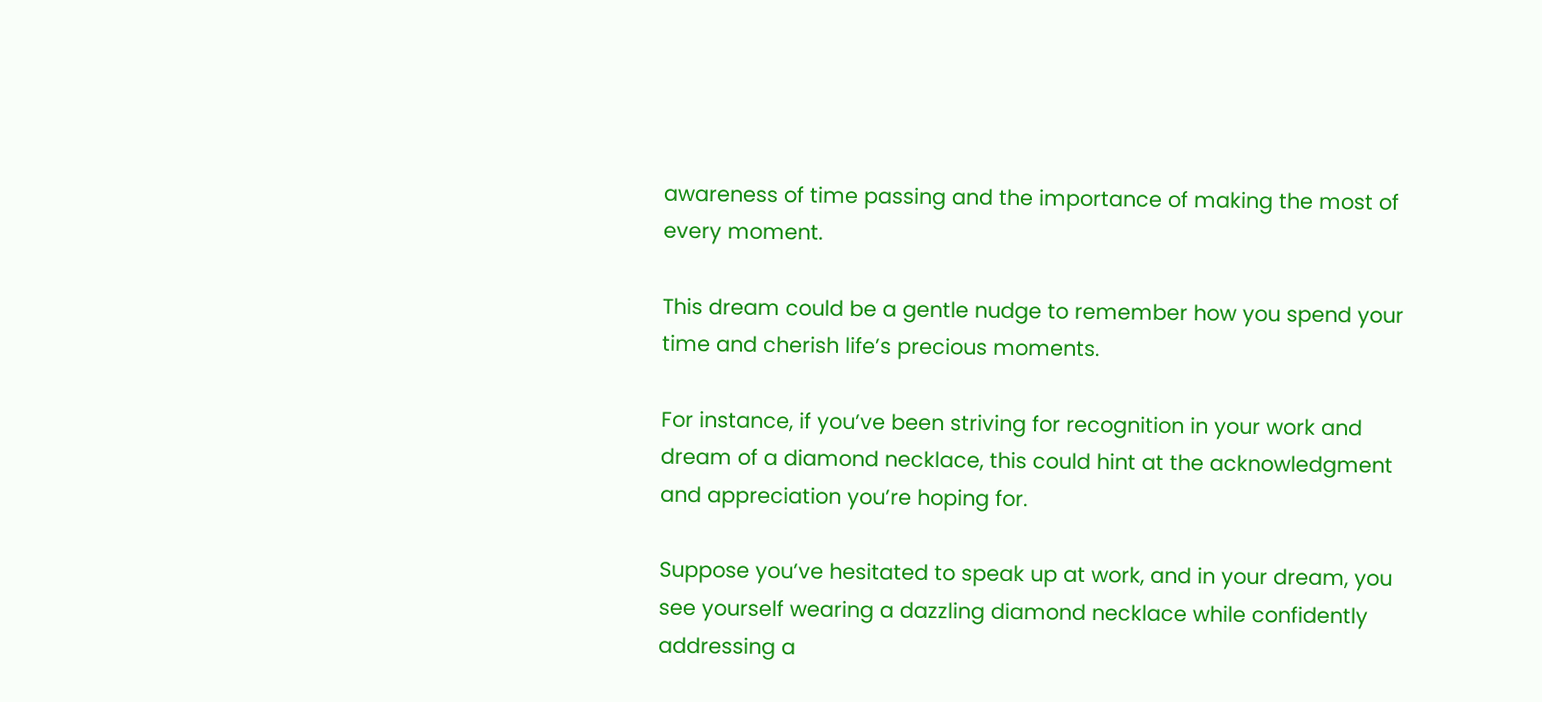awareness of time passing and the importance of making the most of every moment.

This dream could be a gentle nudge to remember how you spend your time and cherish life’s precious moments.

For instance, if you’ve been striving for recognition in your work and dream of a diamond necklace, this could hint at the acknowledgment and appreciation you’re hoping for.

Suppose you’ve hesitated to speak up at work, and in your dream, you see yourself wearing a dazzling diamond necklace while confidently addressing a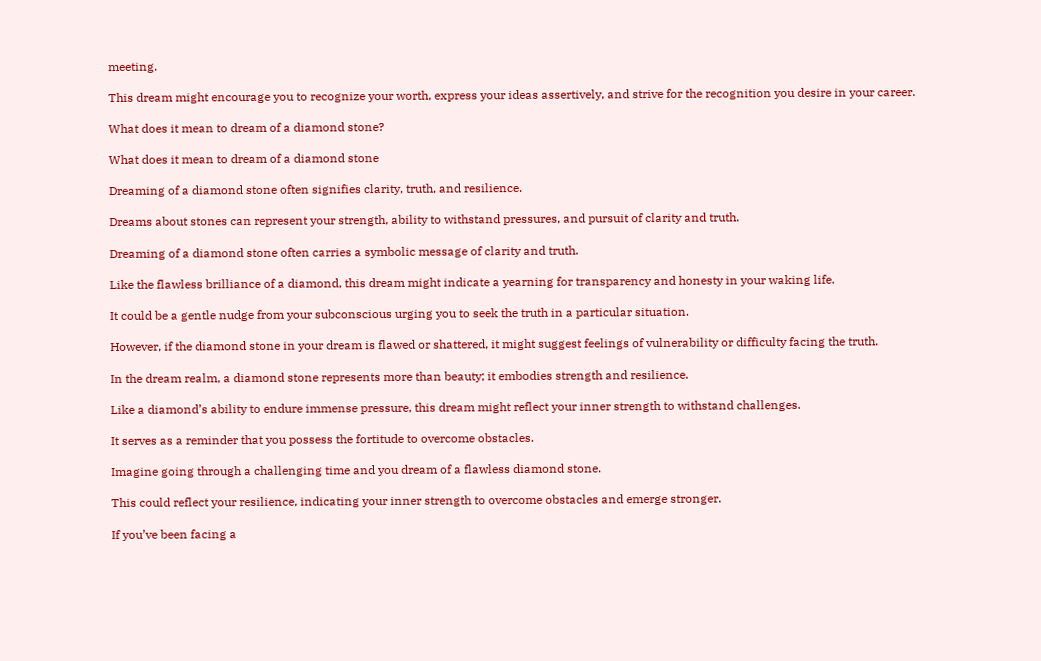meeting.

This dream might encourage you to recognize your worth, express your ideas assertively, and strive for the recognition you desire in your career.

What does it mean to dream of a diamond stone?

What does it mean to dream of a diamond stone

Dreaming of a diamond stone often signifies clarity, truth, and resilience.

Dreams about stones can represent your strength, ability to withstand pressures, and pursuit of clarity and truth.

Dreaming of a diamond stone often carries a symbolic message of clarity and truth.

Like the flawless brilliance of a diamond, this dream might indicate a yearning for transparency and honesty in your waking life.

It could be a gentle nudge from your subconscious urging you to seek the truth in a particular situation.

However, if the diamond stone in your dream is flawed or shattered, it might suggest feelings of vulnerability or difficulty facing the truth.

In the dream realm, a diamond stone represents more than beauty; it embodies strength and resilience.

Like a diamond’s ability to endure immense pressure, this dream might reflect your inner strength to withstand challenges.

It serves as a reminder that you possess the fortitude to overcome obstacles.

Imagine going through a challenging time and you dream of a flawless diamond stone.

This could reflect your resilience, indicating your inner strength to overcome obstacles and emerge stronger.

If you’ve been facing a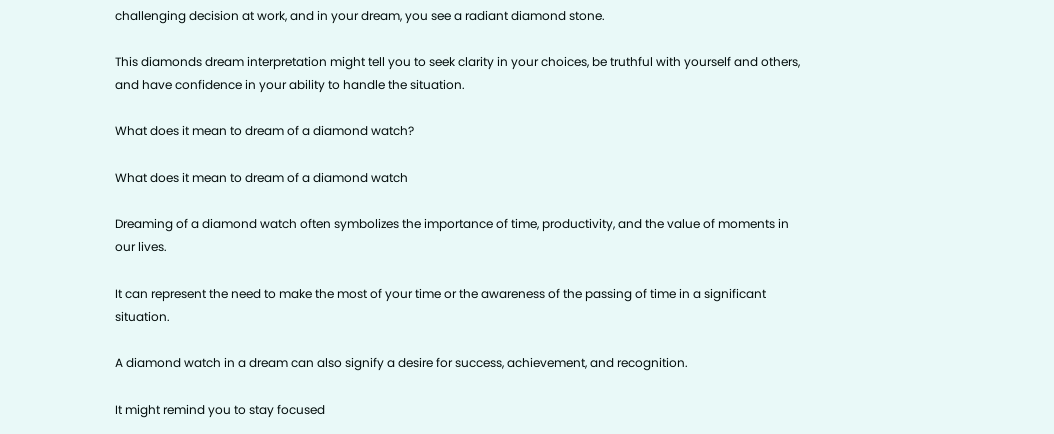challenging decision at work, and in your dream, you see a radiant diamond stone.

This diamonds dream interpretation might tell you to seek clarity in your choices, be truthful with yourself and others, and have confidence in your ability to handle the situation.

What does it mean to dream of a diamond watch?

What does it mean to dream of a diamond watch

Dreaming of a diamond watch often symbolizes the importance of time, productivity, and the value of moments in our lives.

It can represent the need to make the most of your time or the awareness of the passing of time in a significant situation.

A diamond watch in a dream can also signify a desire for success, achievement, and recognition.

It might remind you to stay focused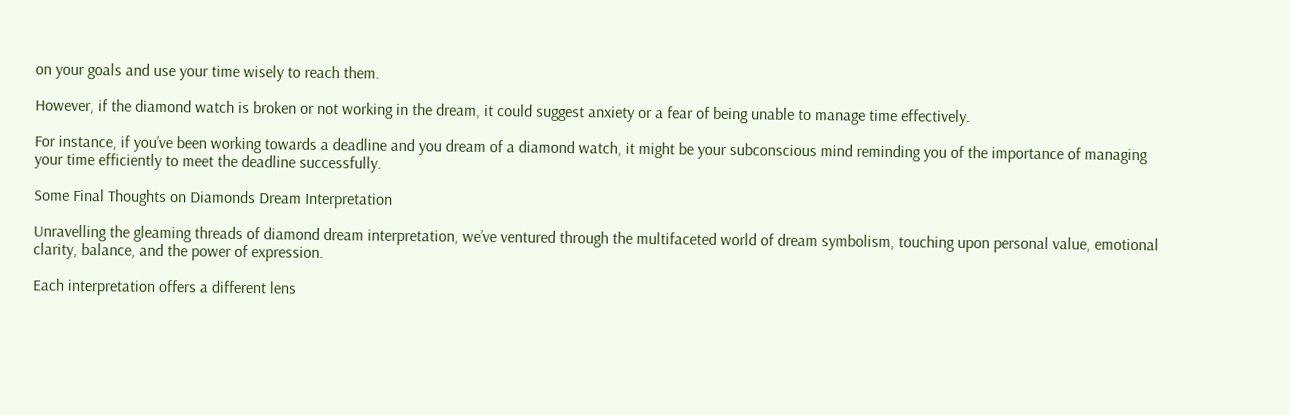on your goals and use your time wisely to reach them.

However, if the diamond watch is broken or not working in the dream, it could suggest anxiety or a fear of being unable to manage time effectively.

For instance, if you’ve been working towards a deadline and you dream of a diamond watch, it might be your subconscious mind reminding you of the importance of managing your time efficiently to meet the deadline successfully.

Some Final Thoughts on Diamonds Dream Interpretation

Unravelling the gleaming threads of diamond dream interpretation, we’ve ventured through the multifaceted world of dream symbolism, touching upon personal value, emotional clarity, balance, and the power of expression.

Each interpretation offers a different lens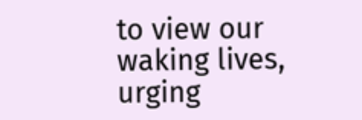to view our waking lives, urging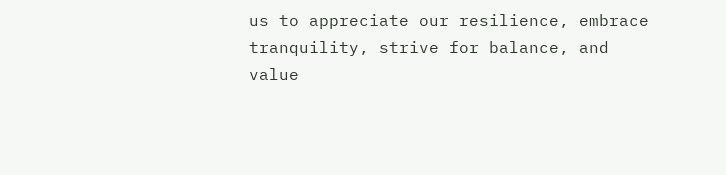us to appreciate our resilience, embrace tranquility, strive for balance, and value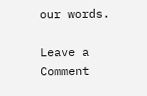our words.

Leave a Comment